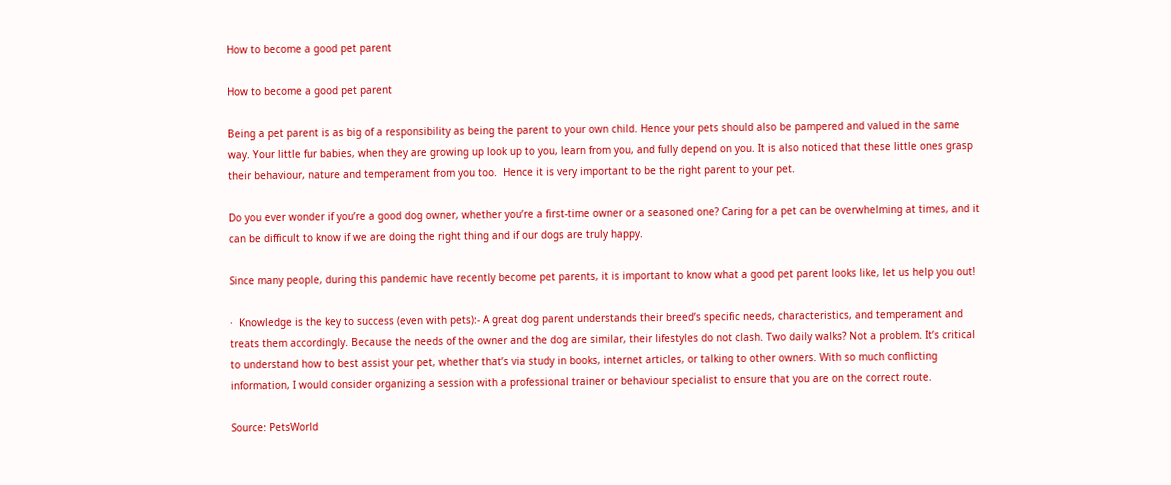How to become a good pet parent

How to become a good pet parent

Being a pet parent is as big of a responsibility as being the parent to your own child. Hence your pets should also be pampered and valued in the same way. Your little fur babies, when they are growing up look up to you, learn from you, and fully depend on you. It is also noticed that these little ones grasp their behaviour, nature and temperament from you too.  Hence it is very important to be the right parent to your pet.

Do you ever wonder if you’re a good dog owner, whether you’re a first-time owner or a seasoned one? Caring for a pet can be overwhelming at times, and it can be difficult to know if we are doing the right thing and if our dogs are truly happy.

Since many people, during this pandemic have recently become pet parents, it is important to know what a good pet parent looks like, let us help you out!

·  Knowledge is the key to success (even with pets):- A great dog parent understands their breed’s specific needs, characteristics, and temperament and treats them accordingly. Because the needs of the owner and the dog are similar, their lifestyles do not clash. Two daily walks? Not a problem. It’s critical to understand how to best assist your pet, whether that’s via study in books, internet articles, or talking to other owners. With so much conflicting information, I would consider organizing a session with a professional trainer or behaviour specialist to ensure that you are on the correct route.

Source: PetsWorld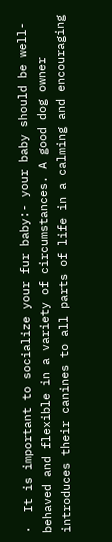·  It is important to socialize your fur baby:- your baby should be well-behaved and flexible in a variety of circumstances. A good dog owner introduces their canines to all parts of life in a calming and encouraging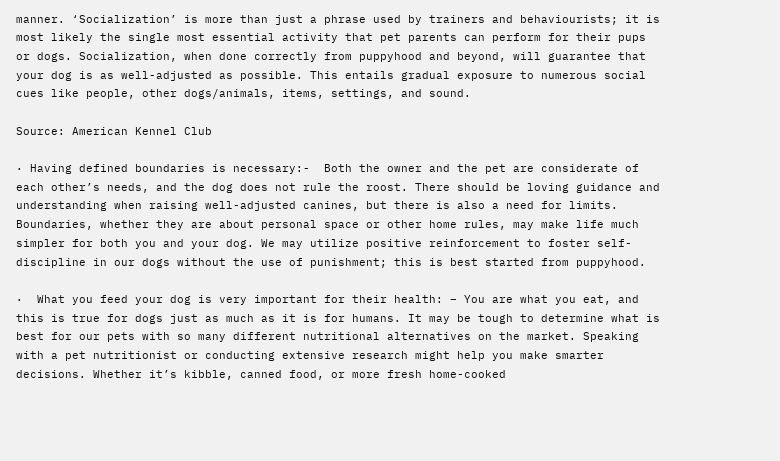manner. ‘Socialization’ is more than just a phrase used by trainers and behaviourists; it is most likely the single most essential activity that pet parents can perform for their pups or dogs. Socialization, when done correctly from puppyhood and beyond, will guarantee that your dog is as well-adjusted as possible. This entails gradual exposure to numerous social cues like people, other dogs/animals, items, settings, and sound.

Source: American Kennel Club

· Having defined boundaries is necessary:-  Both the owner and the pet are considerate of each other’s needs, and the dog does not rule the roost. There should be loving guidance and understanding when raising well-adjusted canines, but there is also a need for limits. Boundaries, whether they are about personal space or other home rules, may make life much simpler for both you and your dog. We may utilize positive reinforcement to foster self-discipline in our dogs without the use of punishment; this is best started from puppyhood.

·  What you feed your dog is very important for their health: – You are what you eat, and this is true for dogs just as much as it is for humans. It may be tough to determine what is best for our pets with so many different nutritional alternatives on the market. Speaking with a pet nutritionist or conducting extensive research might help you make smarter decisions. Whether it’s kibble, canned food, or more fresh home-cooked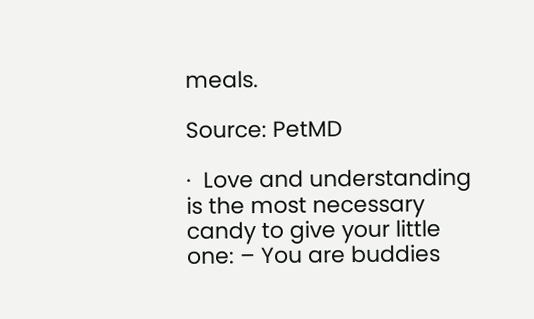meals.

Source: PetMD

·  Love and understanding is the most necessary candy to give your little one: – You are buddies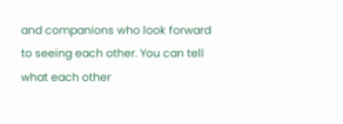and companions who look forward to seeing each other. You can tell what each other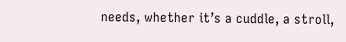needs, whether it’s a cuddle, a stroll,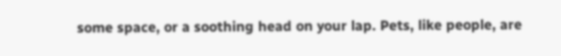some space, or a soothing head on your lap. Pets, like people, are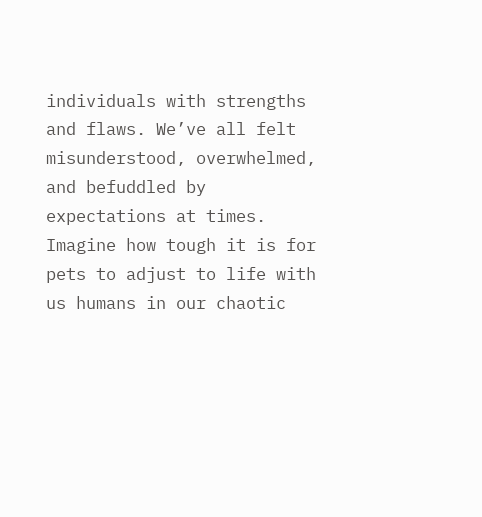individuals with strengths and flaws. We’ve all felt misunderstood, overwhelmed, and befuddled by expectations at times. Imagine how tough it is for pets to adjust to life with us humans in our chaotic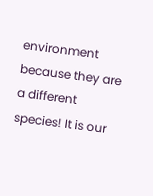environment because they are a different species! It is our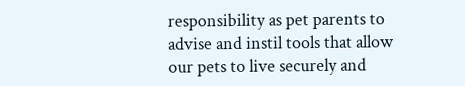responsibility as pet parents to advise and instil tools that allow our pets to live securely and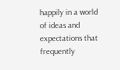happily in a world of ideas and expectations that frequently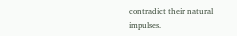contradict their natural impulses.